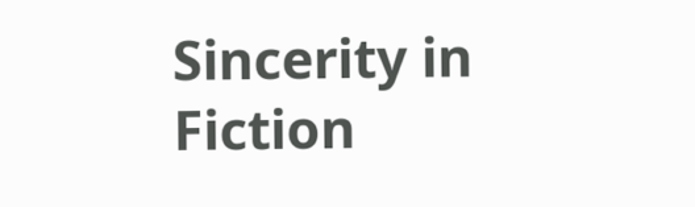Sincerity in Fiction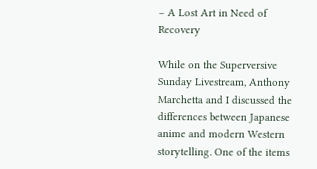– A Lost Art in Need of Recovery

While on the Superversive Sunday Livestream, Anthony Marchetta and I discussed the differences between Japanese anime and modern Western storytelling. One of the items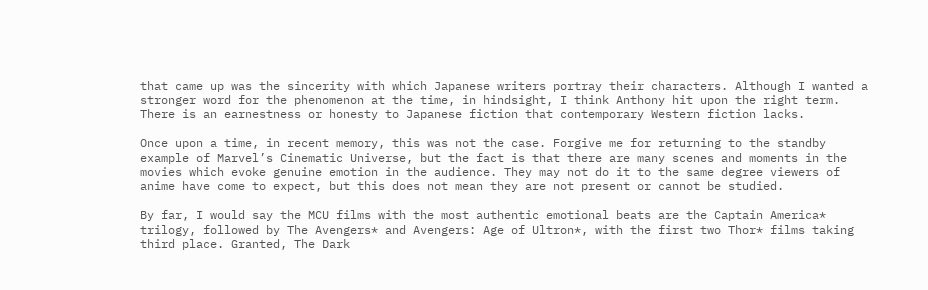that came up was the sincerity with which Japanese writers portray their characters. Although I wanted a stronger word for the phenomenon at the time, in hindsight, I think Anthony hit upon the right term. There is an earnestness or honesty to Japanese fiction that contemporary Western fiction lacks.

Once upon a time, in recent memory, this was not the case. Forgive me for returning to the standby example of Marvel’s Cinematic Universe, but the fact is that there are many scenes and moments in the movies which evoke genuine emotion in the audience. They may not do it to the same degree viewers of anime have come to expect, but this does not mean they are not present or cannot be studied.

By far, I would say the MCU films with the most authentic emotional beats are the Captain America* trilogy, followed by The Avengers* and Avengers: Age of Ultron*, with the first two Thor* films taking third place. Granted, The Dark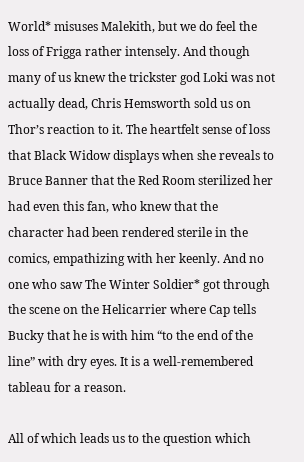World* misuses Malekith, but we do feel the loss of Frigga rather intensely. And though many of us knew the trickster god Loki was not actually dead, Chris Hemsworth sold us on Thor’s reaction to it. The heartfelt sense of loss that Black Widow displays when she reveals to Bruce Banner that the Red Room sterilized her had even this fan, who knew that the character had been rendered sterile in the comics, empathizing with her keenly. And no one who saw The Winter Soldier* got through the scene on the Helicarrier where Cap tells Bucky that he is with him “to the end of the line” with dry eyes. It is a well-remembered tableau for a reason.

All of which leads us to the question which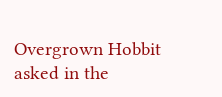Overgrown Hobbit asked in the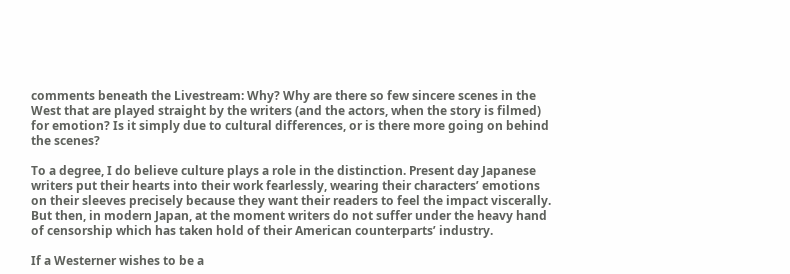comments beneath the Livestream: Why? Why are there so few sincere scenes in the West that are played straight by the writers (and the actors, when the story is filmed) for emotion? Is it simply due to cultural differences, or is there more going on behind the scenes?

To a degree, I do believe culture plays a role in the distinction. Present day Japanese writers put their hearts into their work fearlessly, wearing their characters’ emotions on their sleeves precisely because they want their readers to feel the impact viscerally. But then, in modern Japan, at the moment writers do not suffer under the heavy hand of censorship which has taken hold of their American counterparts’ industry.

If a Westerner wishes to be a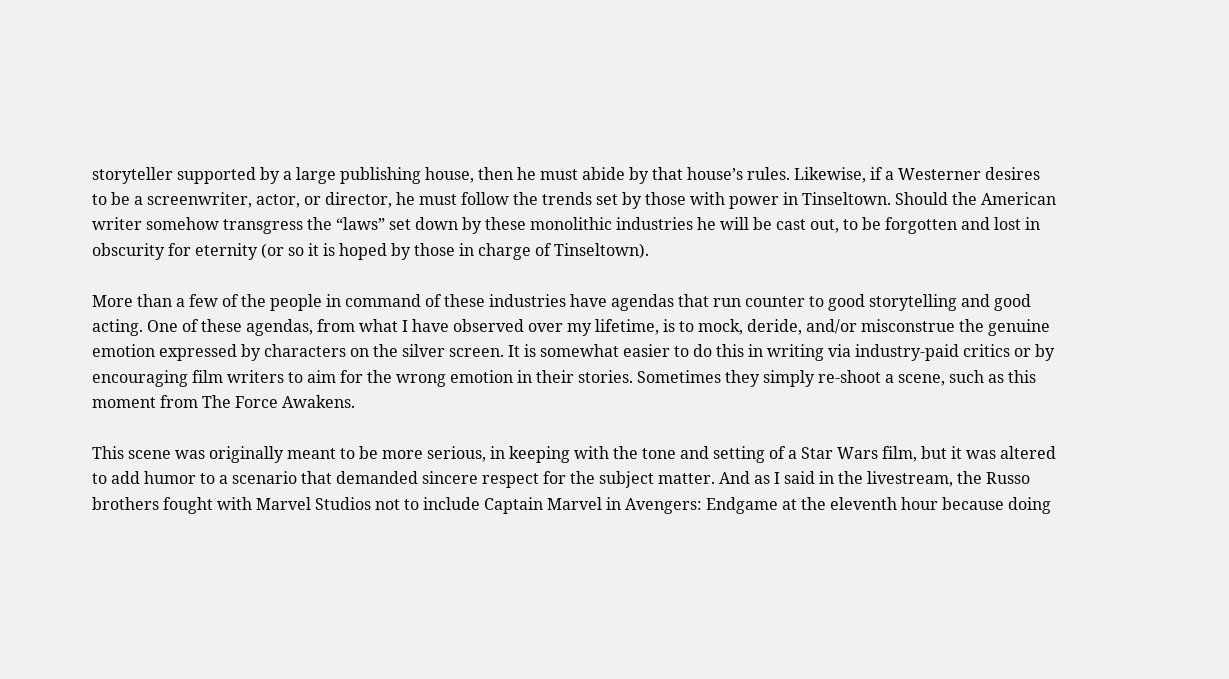storyteller supported by a large publishing house, then he must abide by that house’s rules. Likewise, if a Westerner desires to be a screenwriter, actor, or director, he must follow the trends set by those with power in Tinseltown. Should the American writer somehow transgress the “laws” set down by these monolithic industries he will be cast out, to be forgotten and lost in obscurity for eternity (or so it is hoped by those in charge of Tinseltown).

More than a few of the people in command of these industries have agendas that run counter to good storytelling and good acting. One of these agendas, from what I have observed over my lifetime, is to mock, deride, and/or misconstrue the genuine emotion expressed by characters on the silver screen. It is somewhat easier to do this in writing via industry-paid critics or by encouraging film writers to aim for the wrong emotion in their stories. Sometimes they simply re-shoot a scene, such as this moment from The Force Awakens.

This scene was originally meant to be more serious, in keeping with the tone and setting of a Star Wars film, but it was altered to add humor to a scenario that demanded sincere respect for the subject matter. And as I said in the livestream, the Russo brothers fought with Marvel Studios not to include Captain Marvel in Avengers: Endgame at the eleventh hour because doing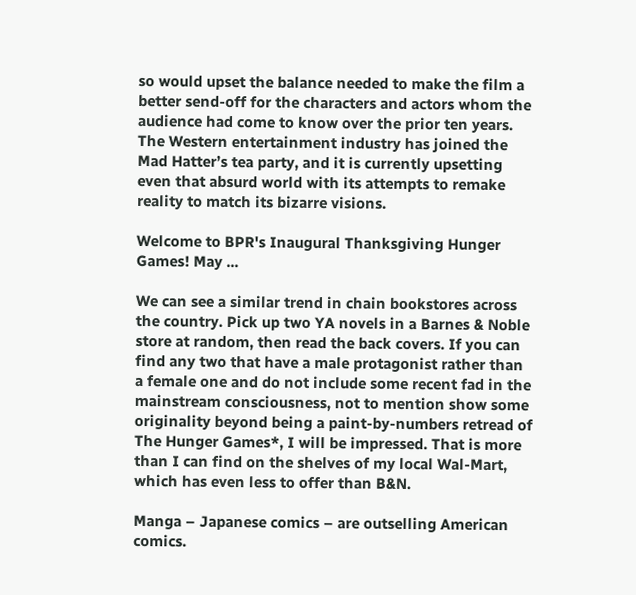so would upset the balance needed to make the film a better send-off for the characters and actors whom the audience had come to know over the prior ten years. The Western entertainment industry has joined the Mad Hatter’s tea party, and it is currently upsetting even that absurd world with its attempts to remake reality to match its bizarre visions.

Welcome to BPR's Inaugural Thanksgiving Hunger Games! May ...

We can see a similar trend in chain bookstores across the country. Pick up two YA novels in a Barnes & Noble store at random, then read the back covers. If you can find any two that have a male protagonist rather than a female one and do not include some recent fad in the mainstream consciousness, not to mention show some originality beyond being a paint-by-numbers retread of The Hunger Games*, I will be impressed. That is more than I can find on the shelves of my local Wal-Mart, which has even less to offer than B&N.

Manga – Japanese comics – are outselling American comics.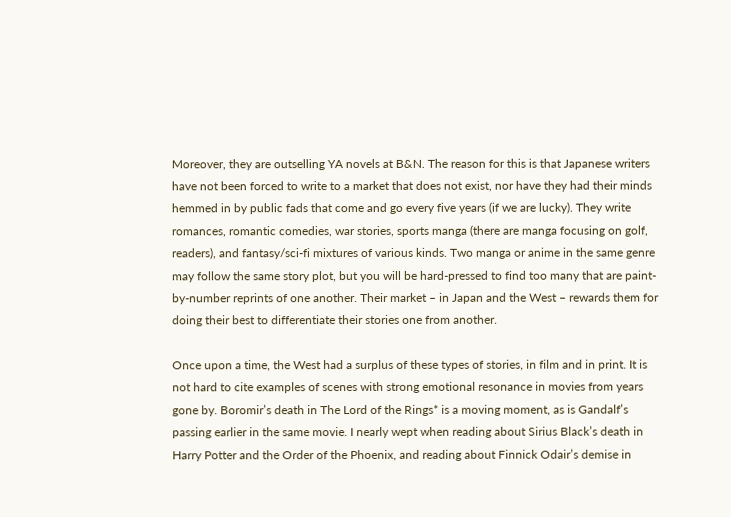Moreover, they are outselling YA novels at B&N. The reason for this is that Japanese writers have not been forced to write to a market that does not exist, nor have they had their minds hemmed in by public fads that come and go every five years (if we are lucky). They write romances, romantic comedies, war stories, sports manga (there are manga focusing on golf, readers), and fantasy/sci-fi mixtures of various kinds. Two manga or anime in the same genre may follow the same story plot, but you will be hard-pressed to find too many that are paint-by-number reprints of one another. Their market – in Japan and the West – rewards them for doing their best to differentiate their stories one from another.

Once upon a time, the West had a surplus of these types of stories, in film and in print. It is not hard to cite examples of scenes with strong emotional resonance in movies from years gone by. Boromir’s death in The Lord of the Rings* is a moving moment, as is Gandalf’s passing earlier in the same movie. I nearly wept when reading about Sirius Black’s death in Harry Potter and the Order of the Phoenix, and reading about Finnick Odair’s demise in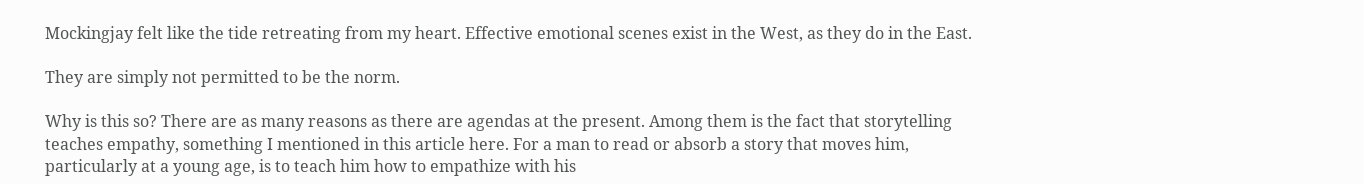Mockingjay felt like the tide retreating from my heart. Effective emotional scenes exist in the West, as they do in the East.

They are simply not permitted to be the norm.

Why is this so? There are as many reasons as there are agendas at the present. Among them is the fact that storytelling teaches empathy, something I mentioned in this article here. For a man to read or absorb a story that moves him, particularly at a young age, is to teach him how to empathize with his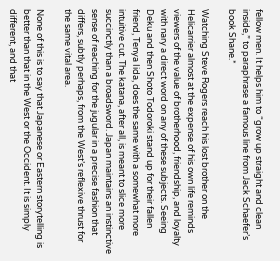fellow men. It helps him to “grow up straight and clean inside,” to paraphrase a famous line from Jack Schaefer’s book Shane.*

Watching Steve Rogers reach his lost brother on the Helicarrier almost at the expense of his own life reminds viewers of the value of brotherhood, friendship, and loyalty with nary a direct word on any of these subjects. Seeing Deku and then Shoto Todoroki stand up for their fallen friend, Tenya Iida, does the same with a somewhat more intuitive cut. The katana, after all, is meant to slice more succinctly than a broadsword. Japan maintains an instinctive sense of reaching for the jugular in a precise fashion that differs, subtly perhaps, from the West’s reflexive thrust for the same vital area.

None of this is to say that Japanese or Eastern storytelling is better than that in the West or the Occident. It is simply different, and that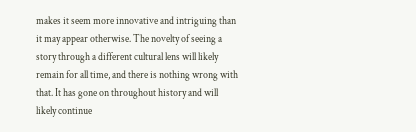makes it seem more innovative and intriguing than it may appear otherwise. The novelty of seeing a story through a different cultural lens will likely remain for all time, and there is nothing wrong with that. It has gone on throughout history and will likely continue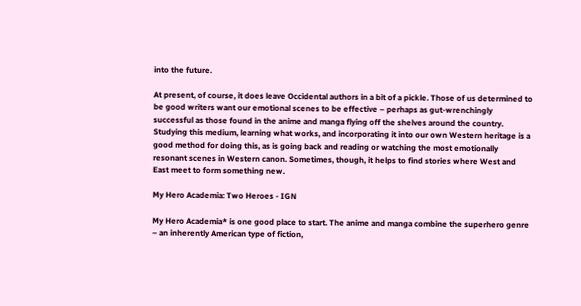into the future.

At present, of course, it does leave Occidental authors in a bit of a pickle. Those of us determined to be good writers want our emotional scenes to be effective – perhaps as gut-wrenchingly successful as those found in the anime and manga flying off the shelves around the country. Studying this medium, learning what works, and incorporating it into our own Western heritage is a good method for doing this, as is going back and reading or watching the most emotionally resonant scenes in Western canon. Sometimes, though, it helps to find stories where West and East meet to form something new.

My Hero Academia: Two Heroes - IGN

My Hero Academia* is one good place to start. The anime and manga combine the superhero genre – an inherently American type of fiction,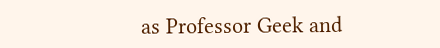as Professor Geek and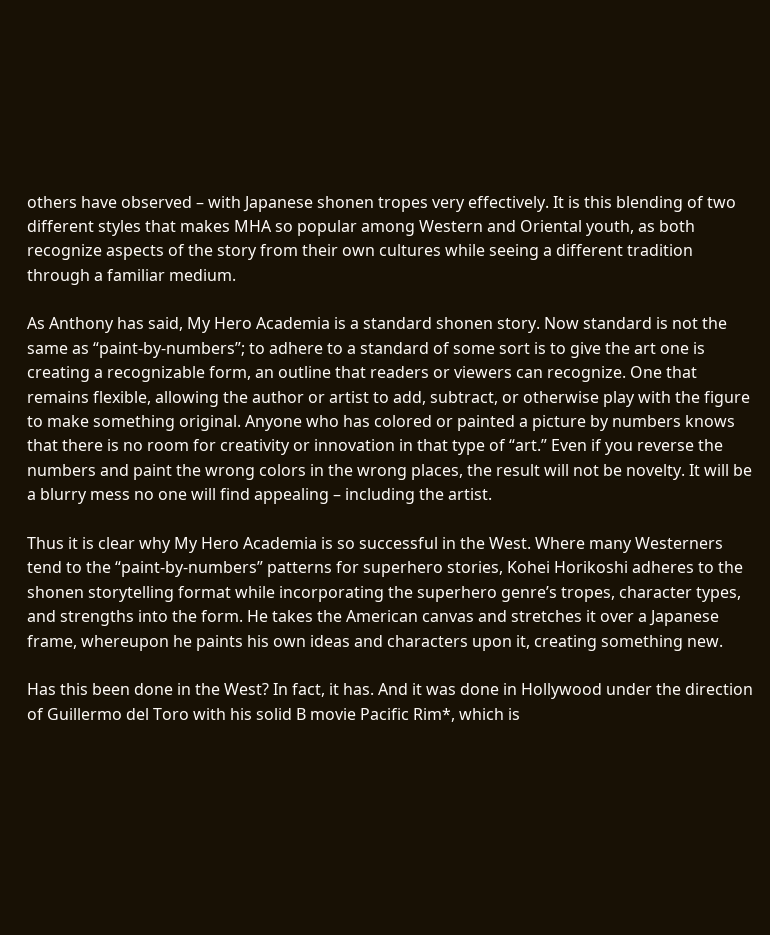others have observed – with Japanese shonen tropes very effectively. It is this blending of two different styles that makes MHA so popular among Western and Oriental youth, as both recognize aspects of the story from their own cultures while seeing a different tradition through a familiar medium.

As Anthony has said, My Hero Academia is a standard shonen story. Now standard is not the same as “paint-by-numbers”; to adhere to a standard of some sort is to give the art one is creating a recognizable form, an outline that readers or viewers can recognize. One that remains flexible, allowing the author or artist to add, subtract, or otherwise play with the figure to make something original. Anyone who has colored or painted a picture by numbers knows that there is no room for creativity or innovation in that type of “art.” Even if you reverse the numbers and paint the wrong colors in the wrong places, the result will not be novelty. It will be a blurry mess no one will find appealing – including the artist.

Thus it is clear why My Hero Academia is so successful in the West. Where many Westerners tend to the “paint-by-numbers” patterns for superhero stories, Kohei Horikoshi adheres to the shonen storytelling format while incorporating the superhero genre’s tropes, character types, and strengths into the form. He takes the American canvas and stretches it over a Japanese frame, whereupon he paints his own ideas and characters upon it, creating something new.

Has this been done in the West? In fact, it has. And it was done in Hollywood under the direction of Guillermo del Toro with his solid B movie Pacific Rim*, which is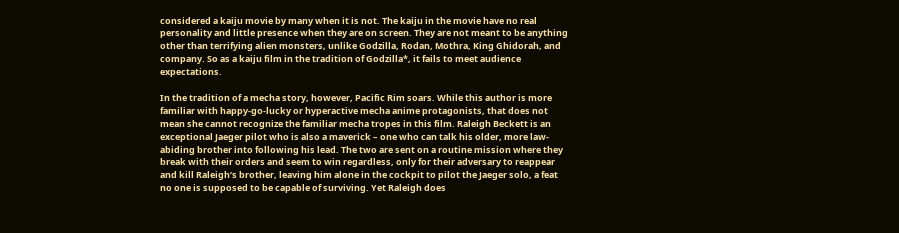considered a kaiju movie by many when it is not. The kaiju in the movie have no real personality and little presence when they are on screen. They are not meant to be anything other than terrifying alien monsters, unlike Godzilla, Rodan, Mothra, King Ghidorah, and company. So as a kaiju film in the tradition of Godzilla*, it fails to meet audience expectations.

In the tradition of a mecha story, however, Pacific Rim soars. While this author is more familiar with happy-go-lucky or hyperactive mecha anime protagonists, that does not mean she cannot recognize the familiar mecha tropes in this film. Raleigh Beckett is an exceptional Jaeger pilot who is also a maverick – one who can talk his older, more law-abiding brother into following his lead. The two are sent on a routine mission where they break with their orders and seem to win regardless, only for their adversary to reappear and kill Raleigh’s brother, leaving him alone in the cockpit to pilot the Jaeger solo, a feat no one is supposed to be capable of surviving. Yet Raleigh does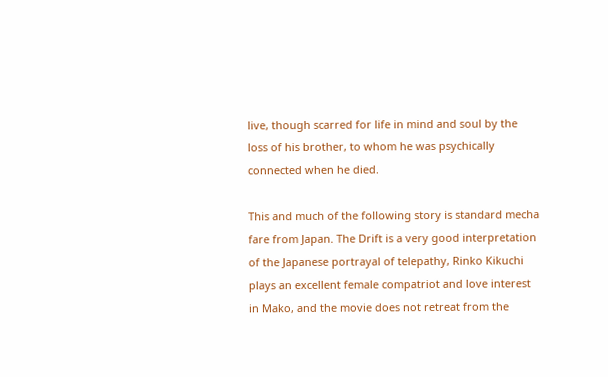live, though scarred for life in mind and soul by the loss of his brother, to whom he was psychically connected when he died.

This and much of the following story is standard mecha fare from Japan. The Drift is a very good interpretation of the Japanese portrayal of telepathy, Rinko Kikuchi plays an excellent female compatriot and love interest in Mako, and the movie does not retreat from the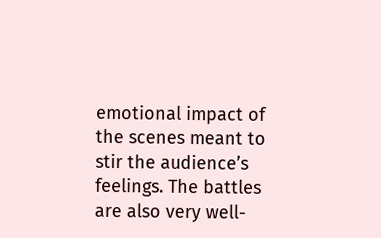emotional impact of the scenes meant to stir the audience’s feelings. The battles are also very well-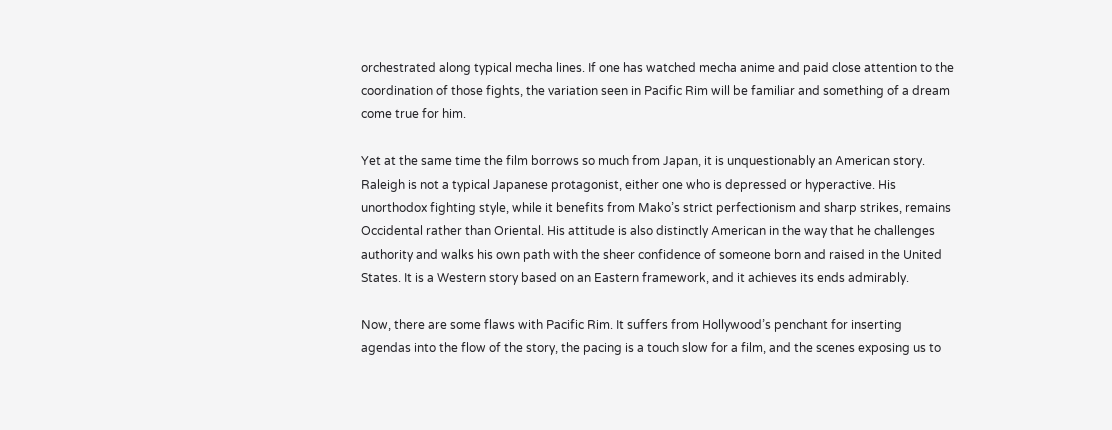orchestrated along typical mecha lines. If one has watched mecha anime and paid close attention to the coordination of those fights, the variation seen in Pacific Rim will be familiar and something of a dream come true for him.

Yet at the same time the film borrows so much from Japan, it is unquestionably an American story. Raleigh is not a typical Japanese protagonist, either one who is depressed or hyperactive. His unorthodox fighting style, while it benefits from Mako’s strict perfectionism and sharp strikes, remains Occidental rather than Oriental. His attitude is also distinctly American in the way that he challenges authority and walks his own path with the sheer confidence of someone born and raised in the United States. It is a Western story based on an Eastern framework, and it achieves its ends admirably.

Now, there are some flaws with Pacific Rim. It suffers from Hollywood’s penchant for inserting agendas into the flow of the story, the pacing is a touch slow for a film, and the scenes exposing us to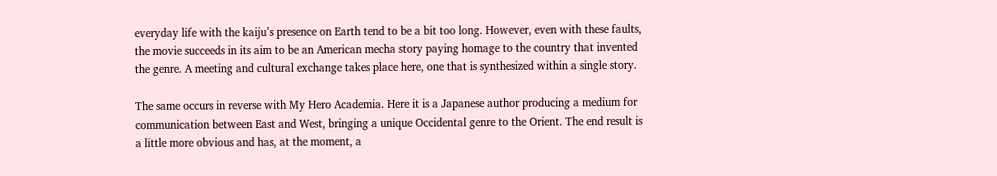everyday life with the kaiju’s presence on Earth tend to be a bit too long. However, even with these faults, the movie succeeds in its aim to be an American mecha story paying homage to the country that invented the genre. A meeting and cultural exchange takes place here, one that is synthesized within a single story.

The same occurs in reverse with My Hero Academia. Here it is a Japanese author producing a medium for communication between East and West, bringing a unique Occidental genre to the Orient. The end result is a little more obvious and has, at the moment, a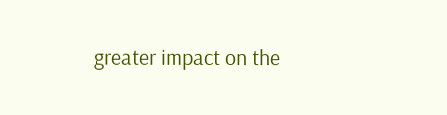greater impact on the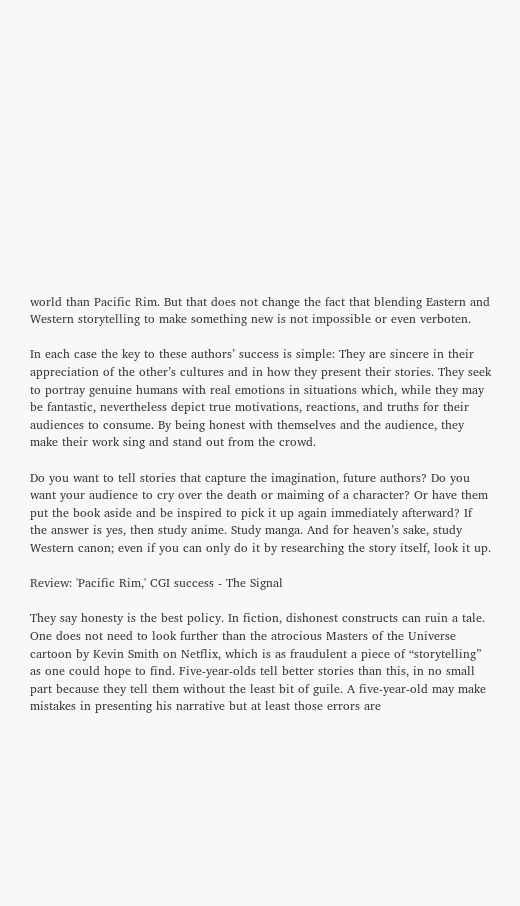world than Pacific Rim. But that does not change the fact that blending Eastern and Western storytelling to make something new is not impossible or even verboten.

In each case the key to these authors’ success is simple: They are sincere in their appreciation of the other’s cultures and in how they present their stories. They seek to portray genuine humans with real emotions in situations which, while they may be fantastic, nevertheless depict true motivations, reactions, and truths for their audiences to consume. By being honest with themselves and the audience, they make their work sing and stand out from the crowd.

Do you want to tell stories that capture the imagination, future authors? Do you want your audience to cry over the death or maiming of a character? Or have them put the book aside and be inspired to pick it up again immediately afterward? If the answer is yes, then study anime. Study manga. And for heaven’s sake, study Western canon; even if you can only do it by researching the story itself, look it up.

Review: 'Pacific Rim,' CGI success - The Signal

They say honesty is the best policy. In fiction, dishonest constructs can ruin a tale. One does not need to look further than the atrocious Masters of the Universe cartoon by Kevin Smith on Netflix, which is as fraudulent a piece of “storytelling” as one could hope to find. Five-year-olds tell better stories than this, in no small part because they tell them without the least bit of guile. A five-year-old may make mistakes in presenting his narrative but at least those errors are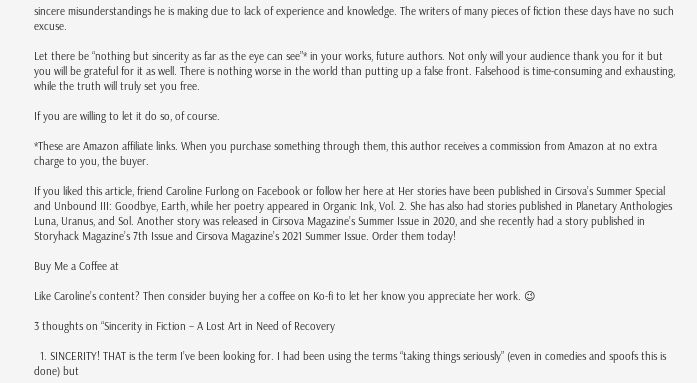sincere misunderstandings he is making due to lack of experience and knowledge. The writers of many pieces of fiction these days have no such excuse.

Let there be “nothing but sincerity as far as the eye can see”* in your works, future authors. Not only will your audience thank you for it but you will be grateful for it as well. There is nothing worse in the world than putting up a false front. Falsehood is time-consuming and exhausting, while the truth will truly set you free.

If you are willing to let it do so, of course.

*These are Amazon affiliate links. When you purchase something through them, this author receives a commission from Amazon at no extra charge to you, the buyer.

If you liked this article, friend Caroline Furlong on Facebook or follow her here at Her stories have been published in Cirsova’s Summer Special and Unbound III: Goodbye, Earth, while her poetry appeared in Organic Ink, Vol. 2. She has also had stories published in Planetary Anthologies Luna, Uranus, and Sol. Another story was released in Cirsova Magazine’s Summer Issue in 2020, and she recently had a story published in Storyhack Magazine’s 7th Issue and Cirsova Magazine’s 2021 Summer Issue. Order them today!

Buy Me a Coffee at

Like Caroline’s content? Then consider buying her a coffee on Ko-fi to let her know you appreciate her work. 😉

3 thoughts on “Sincerity in Fiction – A Lost Art in Need of Recovery

  1. SINCERITY! THAT is the term I’ve been looking for. I had been using the terms “taking things seriously” (even in comedies and spoofs this is done) but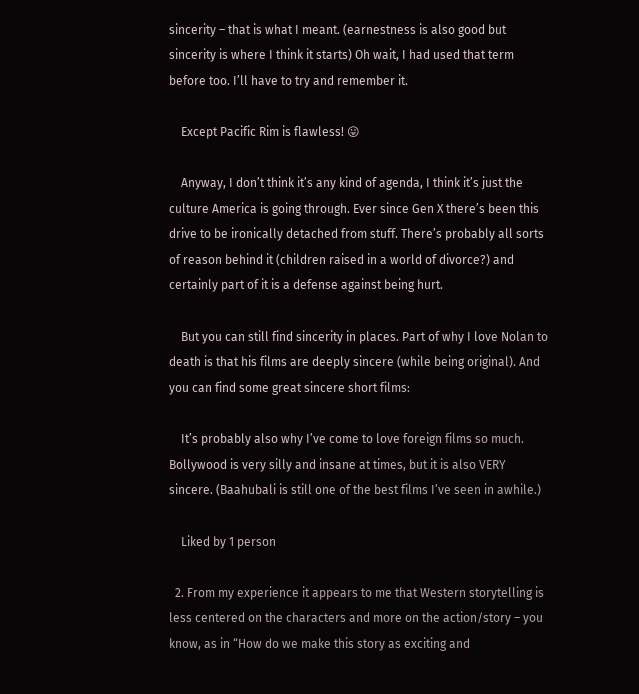sincerity – that is what I meant. (earnestness is also good but sincerity is where I think it starts) Oh wait, I had used that term before too. I’ll have to try and remember it.

    Except Pacific Rim is flawless! 😛

    Anyway, I don’t think it’s any kind of agenda, I think it’s just the culture America is going through. Ever since Gen X there’s been this drive to be ironically detached from stuff. There’s probably all sorts of reason behind it (children raised in a world of divorce?) and certainly part of it is a defense against being hurt.

    But you can still find sincerity in places. Part of why I love Nolan to death is that his films are deeply sincere (while being original). And you can find some great sincere short films:

    It’s probably also why I’ve come to love foreign films so much. Bollywood is very silly and insane at times, but it is also VERY sincere. (Baahubali is still one of the best films I’ve seen in awhile.)

    Liked by 1 person

  2. From my experience it appears to me that Western storytelling is less centered on the characters and more on the action/story – you know, as in “How do we make this story as exciting and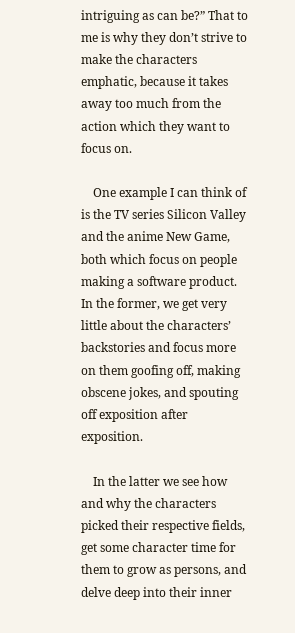intriguing as can be?” That to me is why they don’t strive to make the characters emphatic, because it takes away too much from the action which they want to focus on.

    One example I can think of is the TV series Silicon Valley and the anime New Game, both which focus on people making a software product. In the former, we get very little about the characters’ backstories and focus more on them goofing off, making obscene jokes, and spouting off exposition after exposition.

    In the latter we see how and why the characters picked their respective fields, get some character time for them to grow as persons, and delve deep into their inner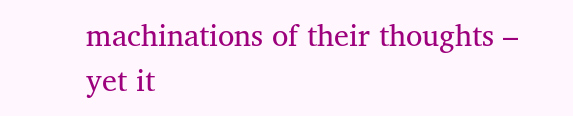machinations of their thoughts – yet it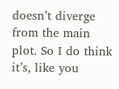doesn’t diverge from the main plot. So I do think it’s, like you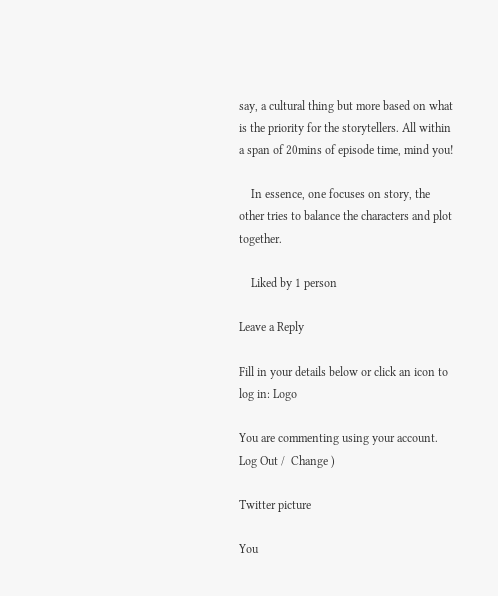say, a cultural thing but more based on what is the priority for the storytellers. All within a span of 20mins of episode time, mind you!

    In essence, one focuses on story, the other tries to balance the characters and plot together.

    Liked by 1 person

Leave a Reply

Fill in your details below or click an icon to log in: Logo

You are commenting using your account. Log Out /  Change )

Twitter picture

You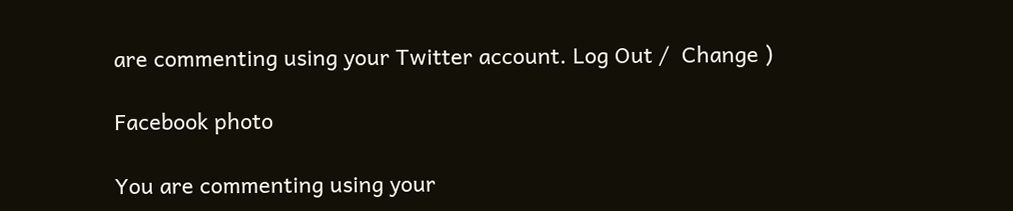are commenting using your Twitter account. Log Out /  Change )

Facebook photo

You are commenting using your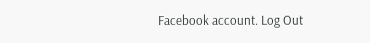Facebook account. Log Out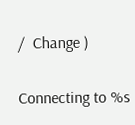/  Change )

Connecting to %s